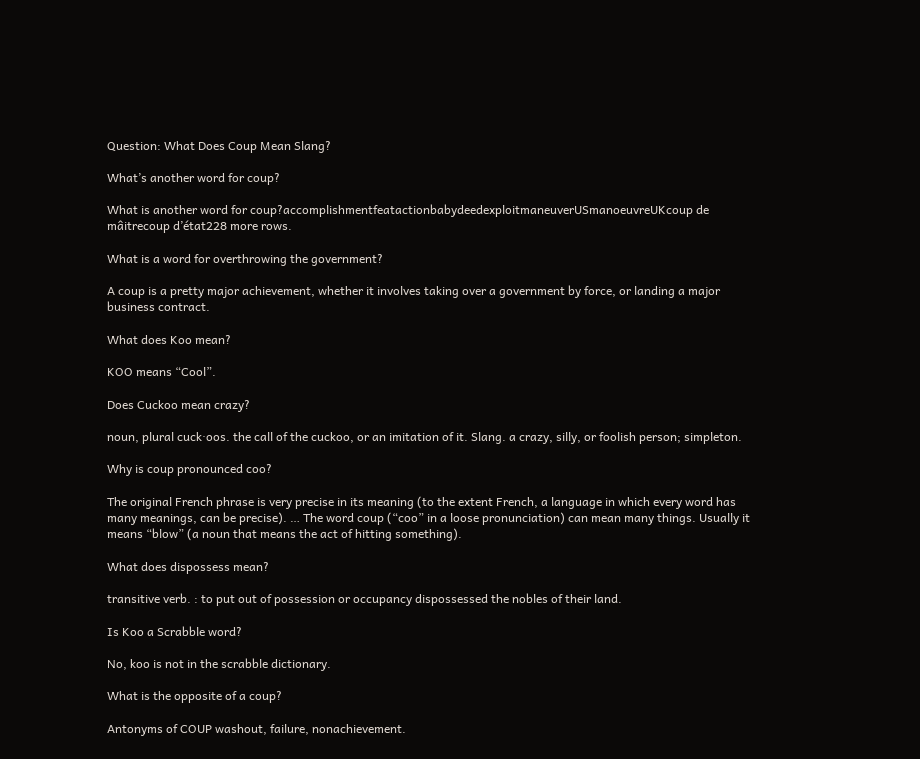Question: What Does Coup Mean Slang?

What’s another word for coup?

What is another word for coup?accomplishmentfeatactionbabydeedexploitmaneuverUSmanoeuvreUKcoup de mâitrecoup d’état228 more rows.

What is a word for overthrowing the government?

A coup is a pretty major achievement, whether it involves taking over a government by force, or landing a major business contract.

What does Koo mean?

KOO means “Cool”.

Does Cuckoo mean crazy?

noun, plural cuck·oos. the call of the cuckoo, or an imitation of it. Slang. a crazy, silly, or foolish person; simpleton.

Why is coup pronounced coo?

The original French phrase is very precise in its meaning (to the extent French, a language in which every word has many meanings, can be precise). … The word coup (“coo” in a loose pronunciation) can mean many things. Usually it means “blow” (a noun that means the act of hitting something).

What does dispossess mean?

transitive verb. : to put out of possession or occupancy dispossessed the nobles of their land.

Is Koo a Scrabble word?

No, koo is not in the scrabble dictionary.

What is the opposite of a coup?

Antonyms of COUP washout, failure, nonachievement.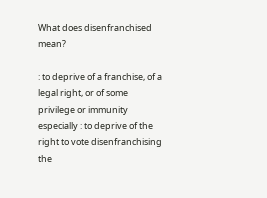What does disenfranchised mean?

: to deprive of a franchise, of a legal right, or of some privilege or immunity especially : to deprive of the right to vote disenfranchising the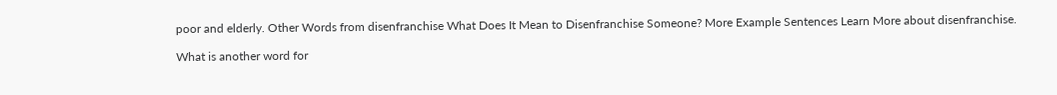poor and elderly. Other Words from disenfranchise What Does It Mean to Disenfranchise Someone? More Example Sentences Learn More about disenfranchise.

What is another word for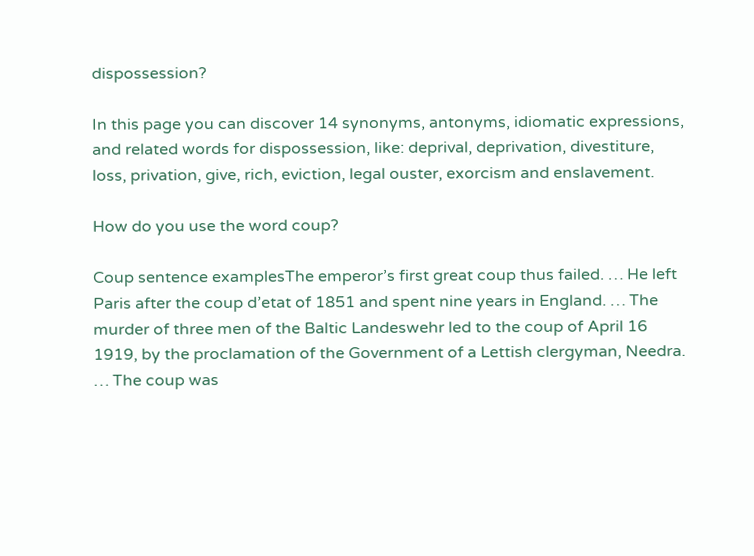dispossession?

In this page you can discover 14 synonyms, antonyms, idiomatic expressions, and related words for dispossession, like: deprival, deprivation, divestiture, loss, privation, give, rich, eviction, legal ouster, exorcism and enslavement.

How do you use the word coup?

Coup sentence examplesThe emperor’s first great coup thus failed. … He left Paris after the coup d’etat of 1851 and spent nine years in England. … The murder of three men of the Baltic Landeswehr led to the coup of April 16 1919, by the proclamation of the Government of a Lettish clergyman, Needra. … The coup was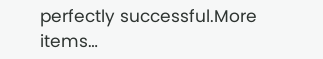perfectly successful.More items…